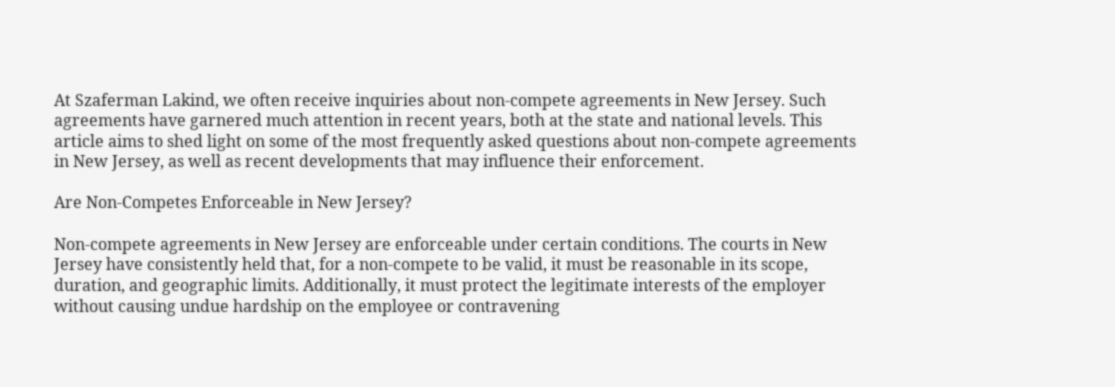At Szaferman Lakind, we often receive inquiries about non-compete agreements in New Jersey. Such agreements have garnered much attention in recent years, both at the state and national levels. This article aims to shed light on some of the most frequently asked questions about non-compete agreements in New Jersey, as well as recent developments that may influence their enforcement.

Are Non-Competes Enforceable in New Jersey?

Non-compete agreements in New Jersey are enforceable under certain conditions. The courts in New Jersey have consistently held that, for a non-compete to be valid, it must be reasonable in its scope, duration, and geographic limits. Additionally, it must protect the legitimate interests of the employer without causing undue hardship on the employee or contravening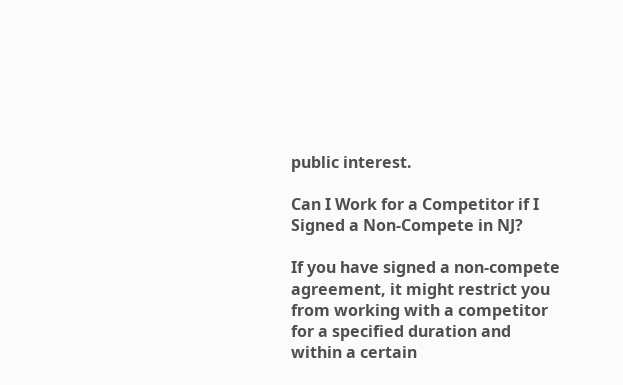public interest.

Can I Work for a Competitor if I Signed a Non-Compete in NJ?

If you have signed a non-compete agreement, it might restrict you from working with a competitor for a specified duration and within a certain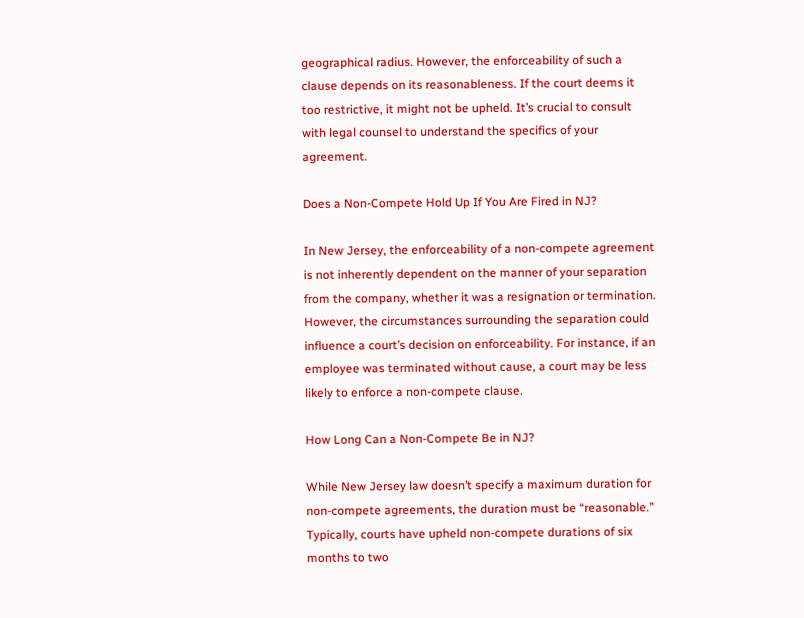geographical radius. However, the enforceability of such a clause depends on its reasonableness. If the court deems it too restrictive, it might not be upheld. It’s crucial to consult with legal counsel to understand the specifics of your agreement.

Does a Non-Compete Hold Up If You Are Fired in NJ?

In New Jersey, the enforceability of a non-compete agreement is not inherently dependent on the manner of your separation from the company, whether it was a resignation or termination. However, the circumstances surrounding the separation could influence a court’s decision on enforceability. For instance, if an employee was terminated without cause, a court may be less likely to enforce a non-compete clause.

How Long Can a Non-Compete Be in NJ?

While New Jersey law doesn’t specify a maximum duration for non-compete agreements, the duration must be “reasonable.” Typically, courts have upheld non-compete durations of six months to two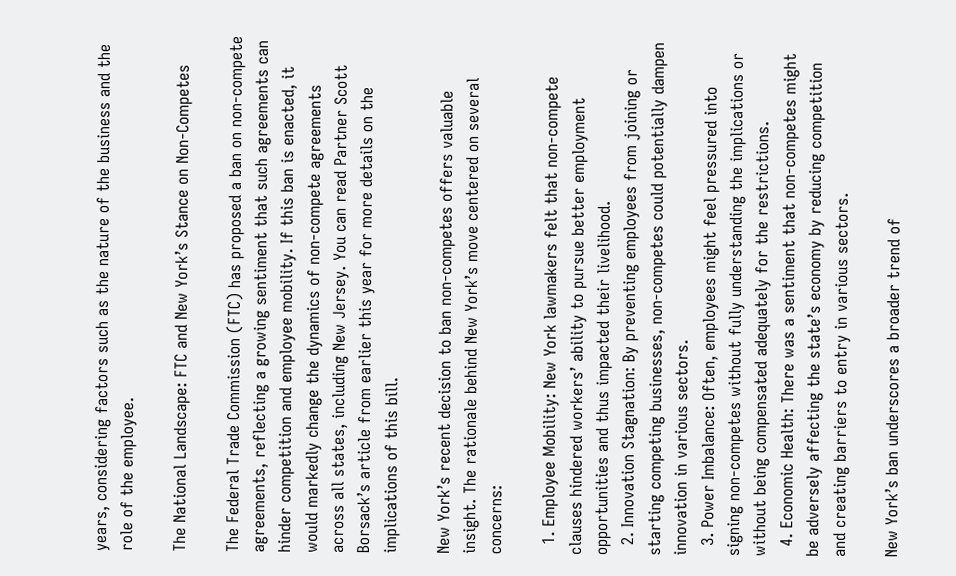years, considering factors such as the nature of the business and the role of the employee.

The National Landscape: FTC and New York’s Stance on Non-Competes

The Federal Trade Commission (FTC) has proposed a ban on non-compete agreements, reflecting a growing sentiment that such agreements can hinder competition and employee mobility. If this ban is enacted, it would markedly change the dynamics of non-compete agreements across all states, including New Jersey. You can read Partner Scott Borsack’s article from earlier this year for more details on the implications of this bill.

New York’s recent decision to ban non-competes offers valuable insight. The rationale behind New York’s move centered on several concerns:

  1. Employee Mobility: New York lawmakers felt that non-compete clauses hindered workers’ ability to pursue better employment opportunities and thus impacted their livelihood.
  2. Innovation Stagnation: By preventing employees from joining or starting competing businesses, non-competes could potentially dampen innovation in various sectors.
  3. Power Imbalance: Often, employees might feel pressured into signing non-competes without fully understanding the implications or without being compensated adequately for the restrictions.
  4. Economic Health: There was a sentiment that non-competes might be adversely affecting the state’s economy by reducing competition and creating barriers to entry in various sectors.

New York’s ban underscores a broader trend of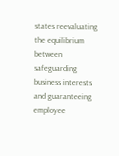states reevaluating the equilibrium between safeguarding business interests and guaranteeing employee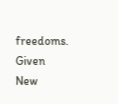freedoms. Given New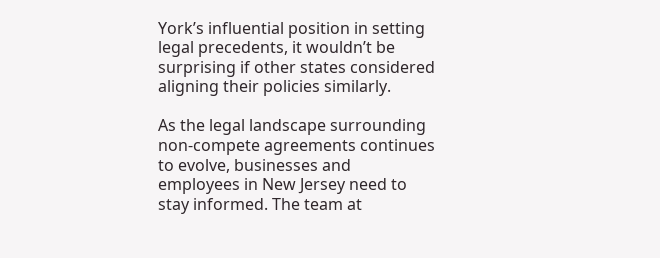York’s influential position in setting legal precedents, it wouldn’t be surprising if other states considered aligning their policies similarly.

As the legal landscape surrounding non-compete agreements continues to evolve, businesses and employees in New Jersey need to stay informed. The team at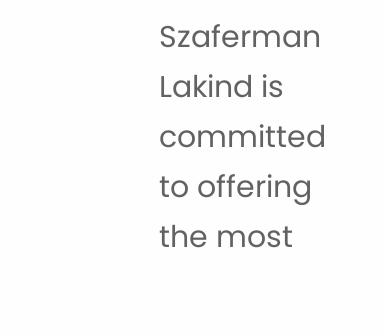Szaferman Lakind is committed to offering the most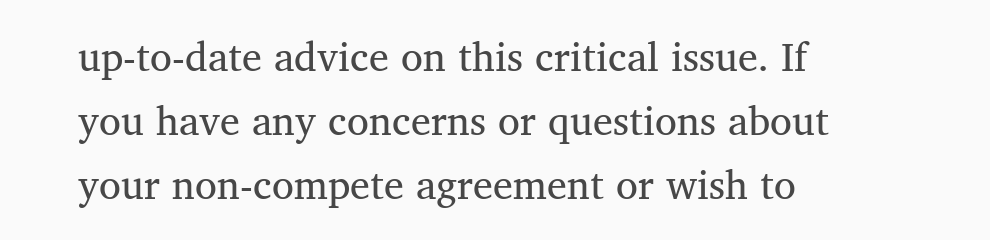up-to-date advice on this critical issue. If you have any concerns or questions about your non-compete agreement or wish to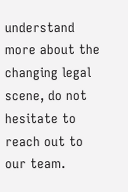understand more about the changing legal scene, do not hesitate to reach out to our team.